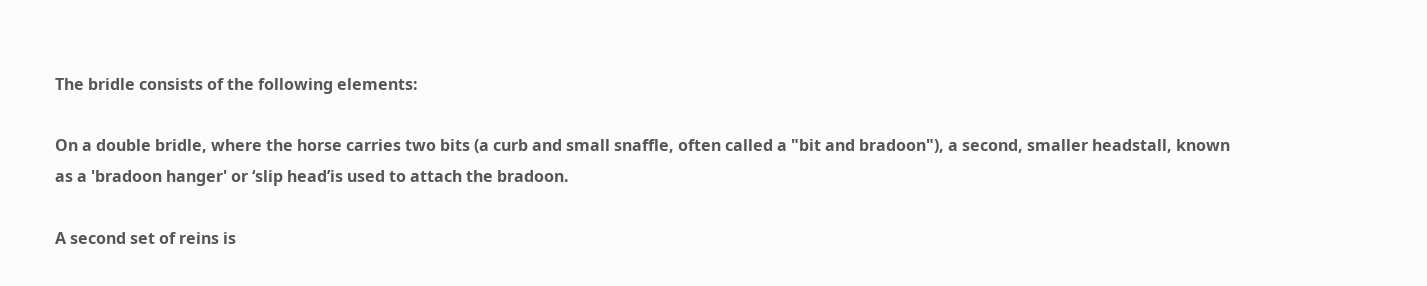The bridle consists of the following elements:

On a double bridle, where the horse carries two bits (a curb and small snaffle, often called a "bit and bradoon"), a second, smaller headstall, known as a 'bradoon hanger' or ‘slip head’is used to attach the bradoon.

A second set of reins is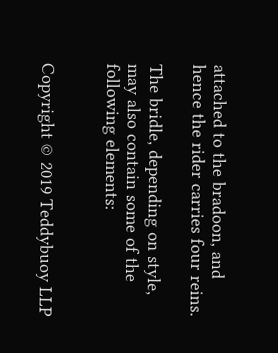attached to the bradoon, and hence the rider carries four reins.

The bridle, depending on style, may also contain some of the following elements:


Copyright © 2019 Teddybuoy LLP